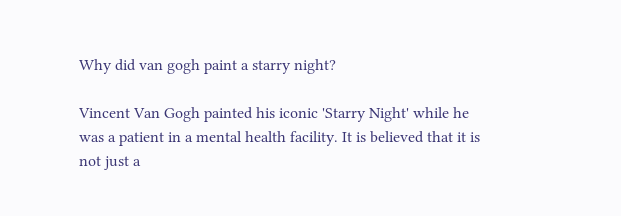Why did van gogh paint a starry night?

Vincent Van Gogh painted his iconic 'Starry Night' while he was a patient in a mental health facility. It is believed that it is not just a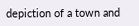depiction of a town and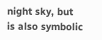night sky, but is also symbolic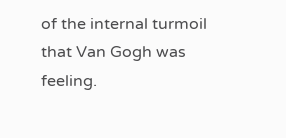of the internal turmoil that Van Gogh was feeling.